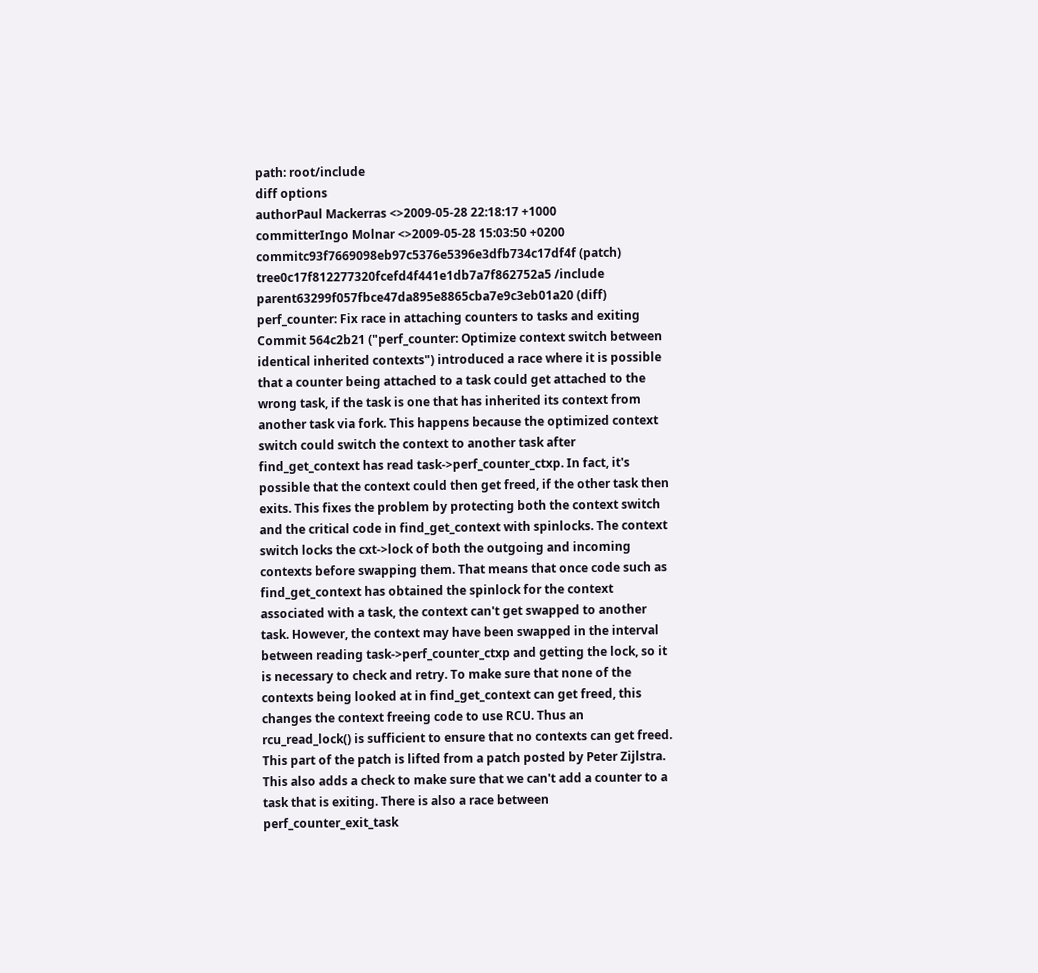path: root/include
diff options
authorPaul Mackerras <>2009-05-28 22:18:17 +1000
committerIngo Molnar <>2009-05-28 15:03:50 +0200
commitc93f7669098eb97c5376e5396e3dfb734c17df4f (patch)
tree0c17f812277320fcefd4f441e1db7a7f862752a5 /include
parent63299f057fbce47da895e8865cba7e9c3eb01a20 (diff)
perf_counter: Fix race in attaching counters to tasks and exiting
Commit 564c2b21 ("perf_counter: Optimize context switch between identical inherited contexts") introduced a race where it is possible that a counter being attached to a task could get attached to the wrong task, if the task is one that has inherited its context from another task via fork. This happens because the optimized context switch could switch the context to another task after find_get_context has read task->perf_counter_ctxp. In fact, it's possible that the context could then get freed, if the other task then exits. This fixes the problem by protecting both the context switch and the critical code in find_get_context with spinlocks. The context switch locks the cxt->lock of both the outgoing and incoming contexts before swapping them. That means that once code such as find_get_context has obtained the spinlock for the context associated with a task, the context can't get swapped to another task. However, the context may have been swapped in the interval between reading task->perf_counter_ctxp and getting the lock, so it is necessary to check and retry. To make sure that none of the contexts being looked at in find_get_context can get freed, this changes the context freeing code to use RCU. Thus an rcu_read_lock() is sufficient to ensure that no contexts can get freed. This part of the patch is lifted from a patch posted by Peter Zijlstra. This also adds a check to make sure that we can't add a counter to a task that is exiting. There is also a race between perf_counter_exit_task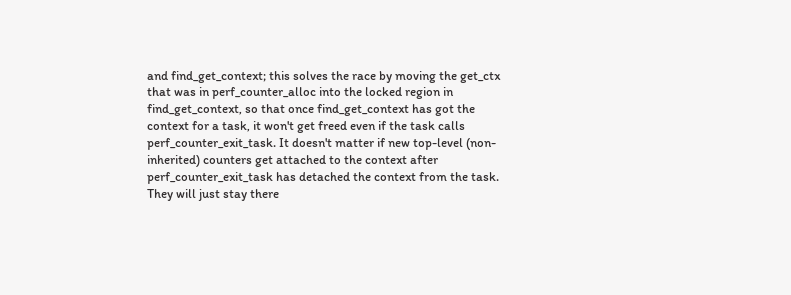and find_get_context; this solves the race by moving the get_ctx that was in perf_counter_alloc into the locked region in find_get_context, so that once find_get_context has got the context for a task, it won't get freed even if the task calls perf_counter_exit_task. It doesn't matter if new top-level (non-inherited) counters get attached to the context after perf_counter_exit_task has detached the context from the task. They will just stay there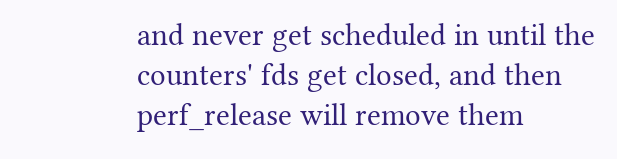and never get scheduled in until the counters' fds get closed, and then perf_release will remove them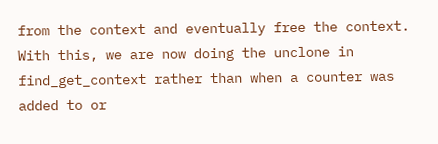from the context and eventually free the context. With this, we are now doing the unclone in find_get_context rather than when a counter was added to or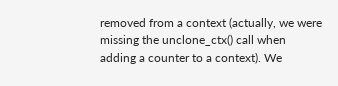removed from a context (actually, we were missing the unclone_ctx() call when adding a counter to a context). We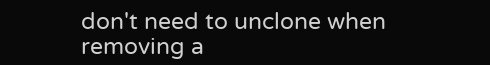don't need to unclone when removing a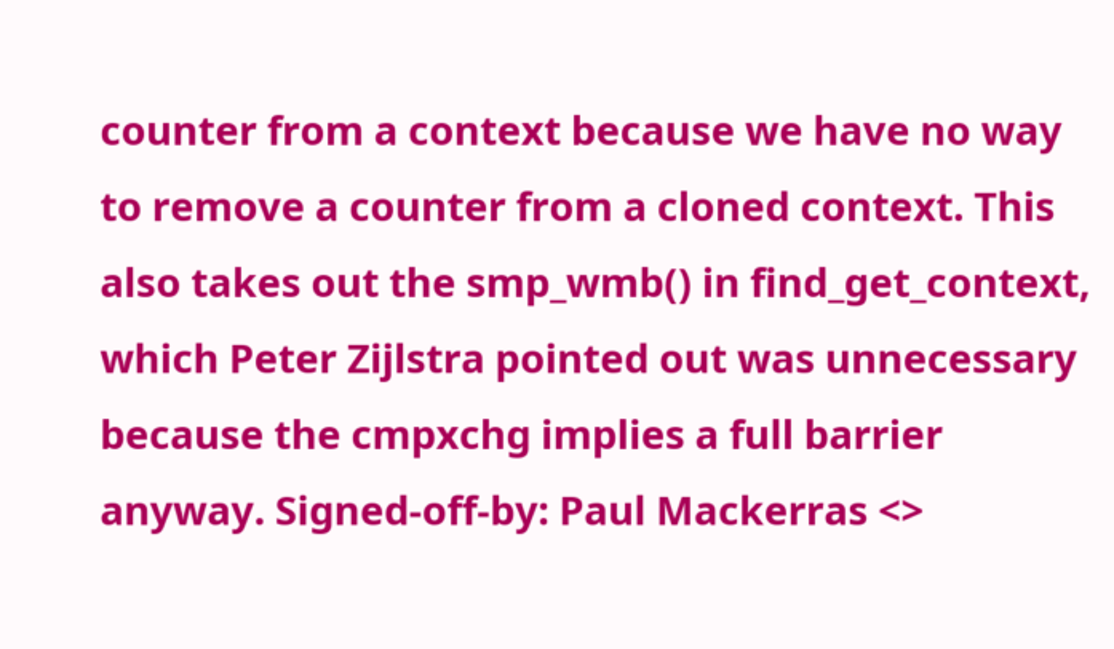counter from a context because we have no way to remove a counter from a cloned context. This also takes out the smp_wmb() in find_get_context, which Peter Zijlstra pointed out was unnecessary because the cmpxchg implies a full barrier anyway. Signed-off-by: Paul Mackerras <>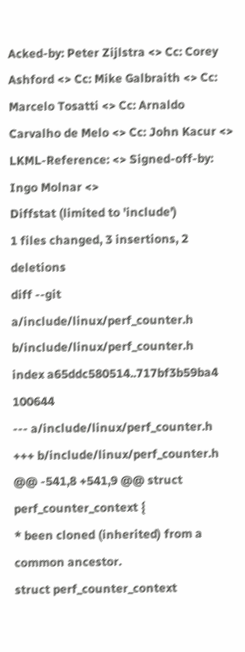Acked-by: Peter Zijlstra <> Cc: Corey Ashford <> Cc: Mike Galbraith <> Cc: Marcelo Tosatti <> Cc: Arnaldo Carvalho de Melo <> Cc: John Kacur <> LKML-Reference: <> Signed-off-by: Ingo Molnar <>
Diffstat (limited to 'include')
1 files changed, 3 insertions, 2 deletions
diff --git a/include/linux/perf_counter.h b/include/linux/perf_counter.h
index a65ddc580514..717bf3b59ba4 100644
--- a/include/linux/perf_counter.h
+++ b/include/linux/perf_counter.h
@@ -541,8 +541,9 @@ struct perf_counter_context {
* been cloned (inherited) from a common ancestor.
struct perf_counter_context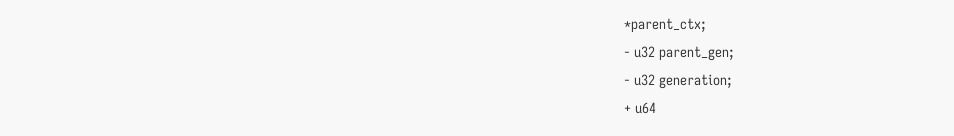*parent_ctx;
- u32 parent_gen;
- u32 generation;
+ u64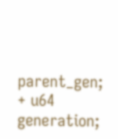parent_gen;
+ u64 generation;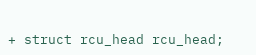+ struct rcu_head rcu_head;